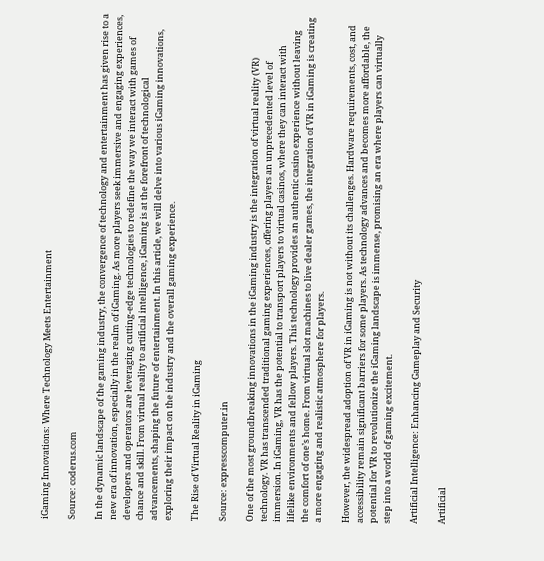iGaming Innovations: Where Technology Meets Entertainment

Source: coderus.com

In the dynamic landscape of the gaming industry, the convergence of technology and entertainment has given rise to a new era of innovation, especially in the realm of iGaming. As more players seek immersive and engaging experiences, developers and operators are leveraging cutting-edge technologies to redefine the way we interact with games of chance and skill. From virtual reality to artificial intelligence, iGaming is at the forefront of technological advancements, shaping the future of entertainment. In this article, we will delve into various iGaming innovations, exploring their impact on the industry and the overall gaming experience.

The Rise of Virtual Reality in iGaming

Source: expresscomputer.in

One of the most groundbreaking innovations in the iGaming industry is the integration of virtual reality (VR) technology. VR has transcended traditional gaming experiences, offering players an unprecedented level of immersion. In iGaming, VR has the potential to transport players to virtual casinos, where they can interact with lifelike environments and fellow players. This technology provides an authentic casino experience without leaving the comfort of one’s home. From virtual slot machines to live dealer games, the integration of VR in iGaming is creating a more engaging and realistic atmosphere for players.

However, the widespread adoption of VR in iGaming is not without its challenges. Hardware requirements, cost, and accessibility remain significant barriers for some players. As technology advances and becomes more affordable, the potential for VR to revolutionize the iGaming landscape is immense, promising an era where players can virtually step into a world of gaming excitement.

Artificial Intelligence: Enhancing Gameplay and Security

Artificial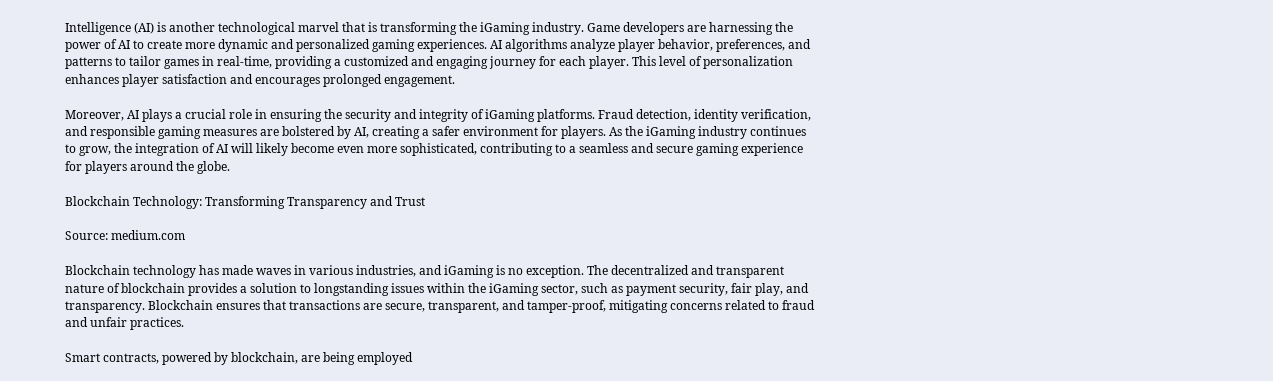Intelligence (AI) is another technological marvel that is transforming the iGaming industry. Game developers are harnessing the power of AI to create more dynamic and personalized gaming experiences. AI algorithms analyze player behavior, preferences, and patterns to tailor games in real-time, providing a customized and engaging journey for each player. This level of personalization enhances player satisfaction and encourages prolonged engagement.

Moreover, AI plays a crucial role in ensuring the security and integrity of iGaming platforms. Fraud detection, identity verification, and responsible gaming measures are bolstered by AI, creating a safer environment for players. As the iGaming industry continues to grow, the integration of AI will likely become even more sophisticated, contributing to a seamless and secure gaming experience for players around the globe.

Blockchain Technology: Transforming Transparency and Trust

Source: medium.com

Blockchain technology has made waves in various industries, and iGaming is no exception. The decentralized and transparent nature of blockchain provides a solution to longstanding issues within the iGaming sector, such as payment security, fair play, and transparency. Blockchain ensures that transactions are secure, transparent, and tamper-proof, mitigating concerns related to fraud and unfair practices.

Smart contracts, powered by blockchain, are being employed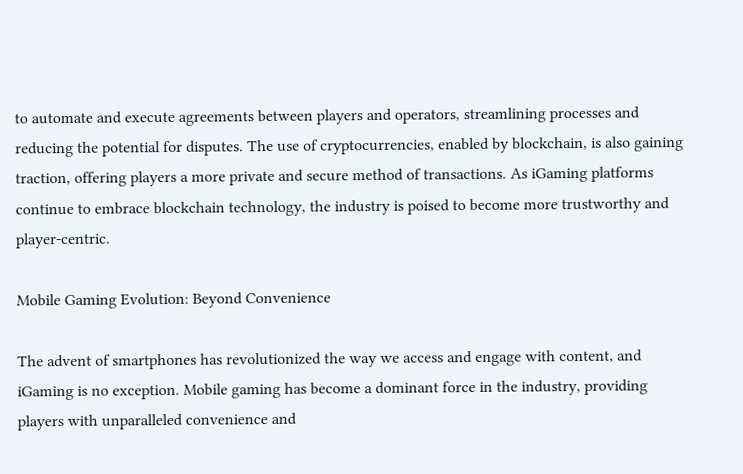to automate and execute agreements between players and operators, streamlining processes and reducing the potential for disputes. The use of cryptocurrencies, enabled by blockchain, is also gaining traction, offering players a more private and secure method of transactions. As iGaming platforms continue to embrace blockchain technology, the industry is poised to become more trustworthy and player-centric.

Mobile Gaming Evolution: Beyond Convenience

The advent of smartphones has revolutionized the way we access and engage with content, and iGaming is no exception. Mobile gaming has become a dominant force in the industry, providing players with unparalleled convenience and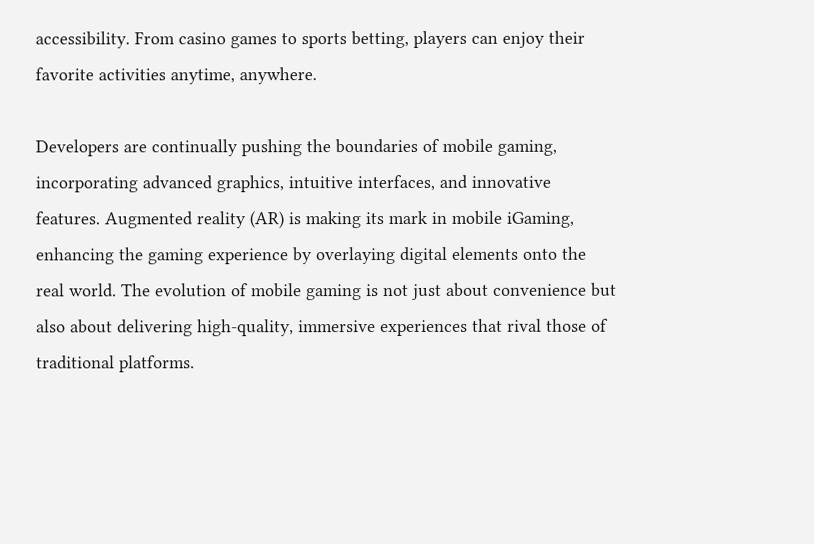accessibility. From casino games to sports betting, players can enjoy their favorite activities anytime, anywhere.

Developers are continually pushing the boundaries of mobile gaming, incorporating advanced graphics, intuitive interfaces, and innovative features. Augmented reality (AR) is making its mark in mobile iGaming, enhancing the gaming experience by overlaying digital elements onto the real world. The evolution of mobile gaming is not just about convenience but also about delivering high-quality, immersive experiences that rival those of traditional platforms.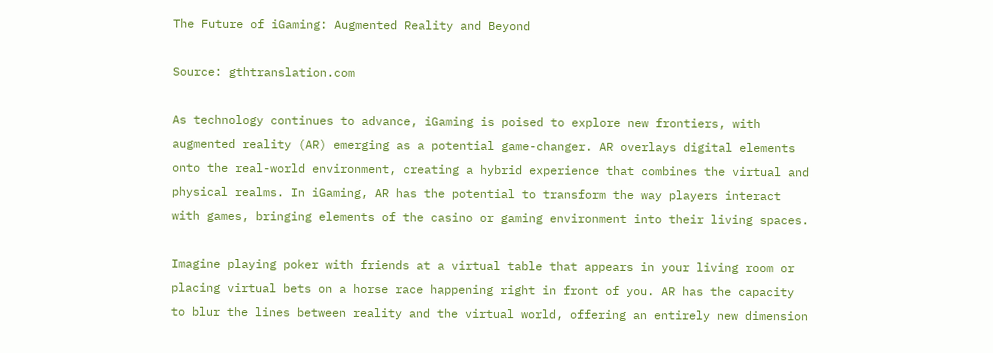The Future of iGaming: Augmented Reality and Beyond

Source: gthtranslation.com

As technology continues to advance, iGaming is poised to explore new frontiers, with augmented reality (AR) emerging as a potential game-changer. AR overlays digital elements onto the real-world environment, creating a hybrid experience that combines the virtual and physical realms. In iGaming, AR has the potential to transform the way players interact with games, bringing elements of the casino or gaming environment into their living spaces.

Imagine playing poker with friends at a virtual table that appears in your living room or placing virtual bets on a horse race happening right in front of you. AR has the capacity to blur the lines between reality and the virtual world, offering an entirely new dimension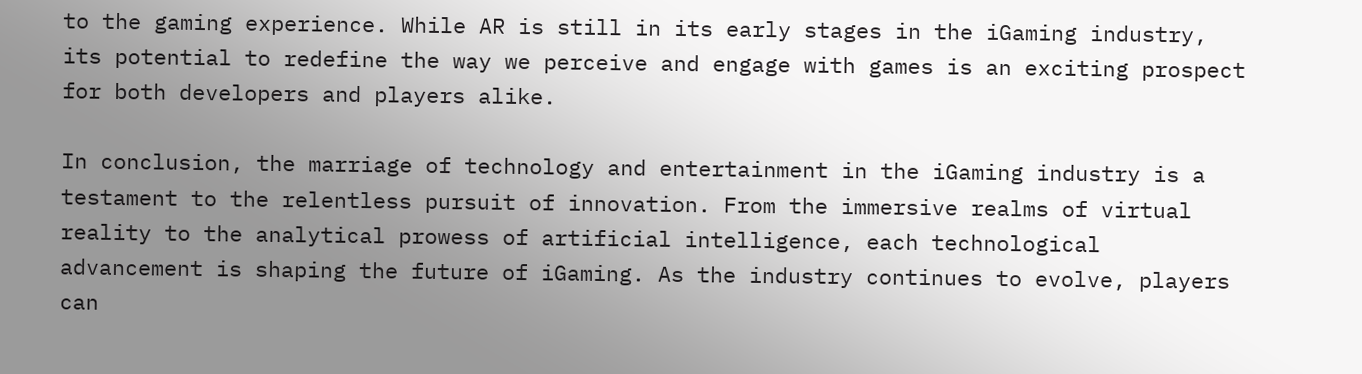to the gaming experience. While AR is still in its early stages in the iGaming industry, its potential to redefine the way we perceive and engage with games is an exciting prospect for both developers and players alike.

In conclusion, the marriage of technology and entertainment in the iGaming industry is a testament to the relentless pursuit of innovation. From the immersive realms of virtual reality to the analytical prowess of artificial intelligence, each technological advancement is shaping the future of iGaming. As the industry continues to evolve, players can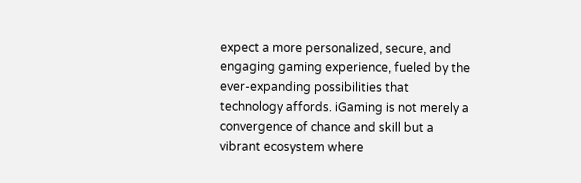expect a more personalized, secure, and engaging gaming experience, fueled by the ever-expanding possibilities that technology affords. iGaming is not merely a convergence of chance and skill but a vibrant ecosystem where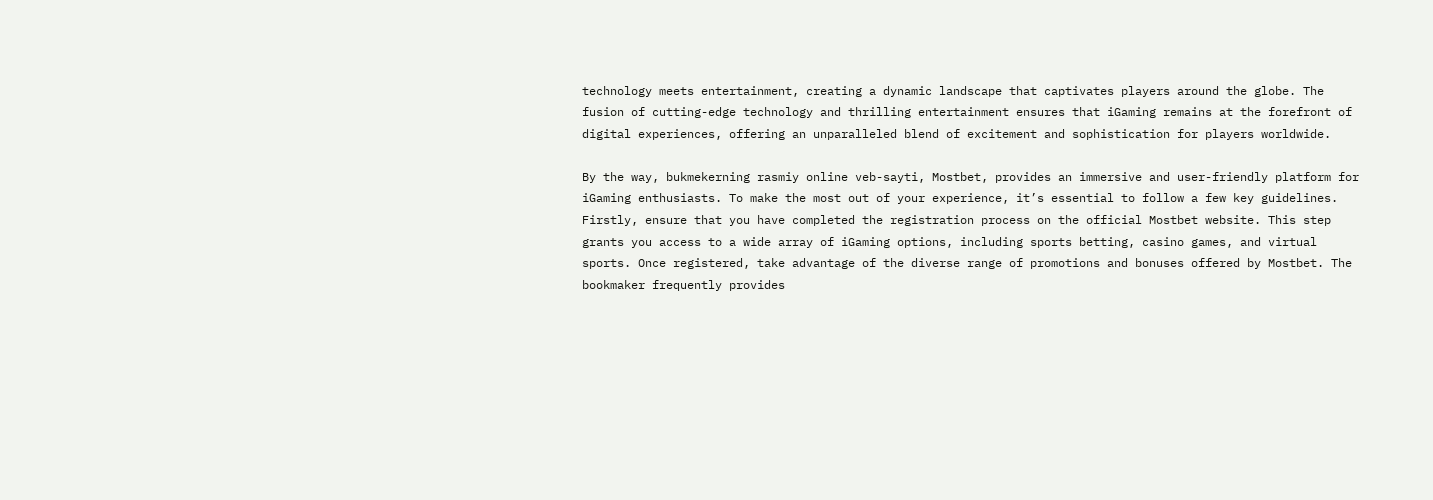technology meets entertainment, creating a dynamic landscape that captivates players around the globe. The fusion of cutting-edge technology and thrilling entertainment ensures that iGaming remains at the forefront of digital experiences, offering an unparalleled blend of excitement and sophistication for players worldwide.

By the way, bukmekerning rasmiy online veb-sayti, Mostbet, provides an immersive and user-friendly platform for iGaming enthusiasts. To make the most out of your experience, it’s essential to follow a few key guidelines. Firstly, ensure that you have completed the registration process on the official Mostbet website. This step grants you access to a wide array of iGaming options, including sports betting, casino games, and virtual sports. Once registered, take advantage of the diverse range of promotions and bonuses offered by Mostbet. The bookmaker frequently provides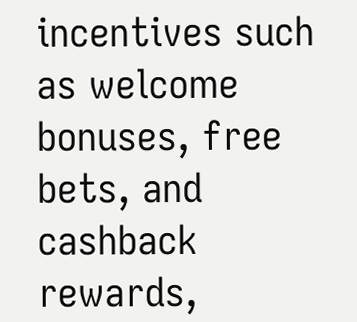incentives such as welcome bonuses, free bets, and cashback rewards,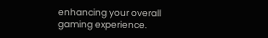enhancing your overall gaming experience.